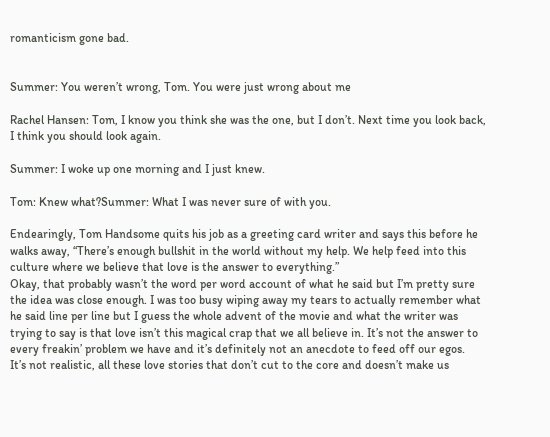romanticism gone bad.


Summer: You weren’t wrong, Tom. You were just wrong about me

Rachel Hansen: Tom, I know you think she was the one, but I don’t. Next time you look back, I think you should look again.

Summer: I woke up one morning and I just knew.

Tom: Knew what?Summer: What I was never sure of with you.

Endearingly, Tom Handsome quits his job as a greeting card writer and says this before he walks away, “There’s enough bullshit in the world without my help. We help feed into this culture where we believe that love is the answer to everything.”
Okay, that probably wasn’t the word per word account of what he said but I’m pretty sure the idea was close enough. I was too busy wiping away my tears to actually remember what he said line per line but I guess the whole advent of the movie and what the writer was trying to say is that love isn’t this magical crap that we all believe in. It’s not the answer to every freakin’ problem we have and it’s definitely not an anecdote to feed off our egos.
It’s not realistic, all these love stories that don’t cut to the core and doesn’t make us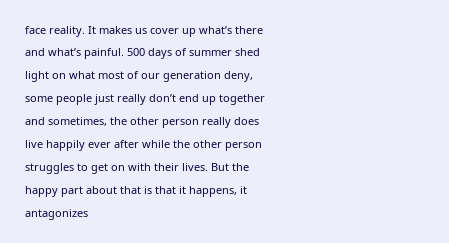face reality. It makes us cover up what’s there and what’s painful. 500 days of summer shed light on what most of our generation deny, some people just really don’t end up together and sometimes, the other person really does live happily ever after while the other person struggles to get on with their lives. But the happy part about that is that it happens, it antagonizes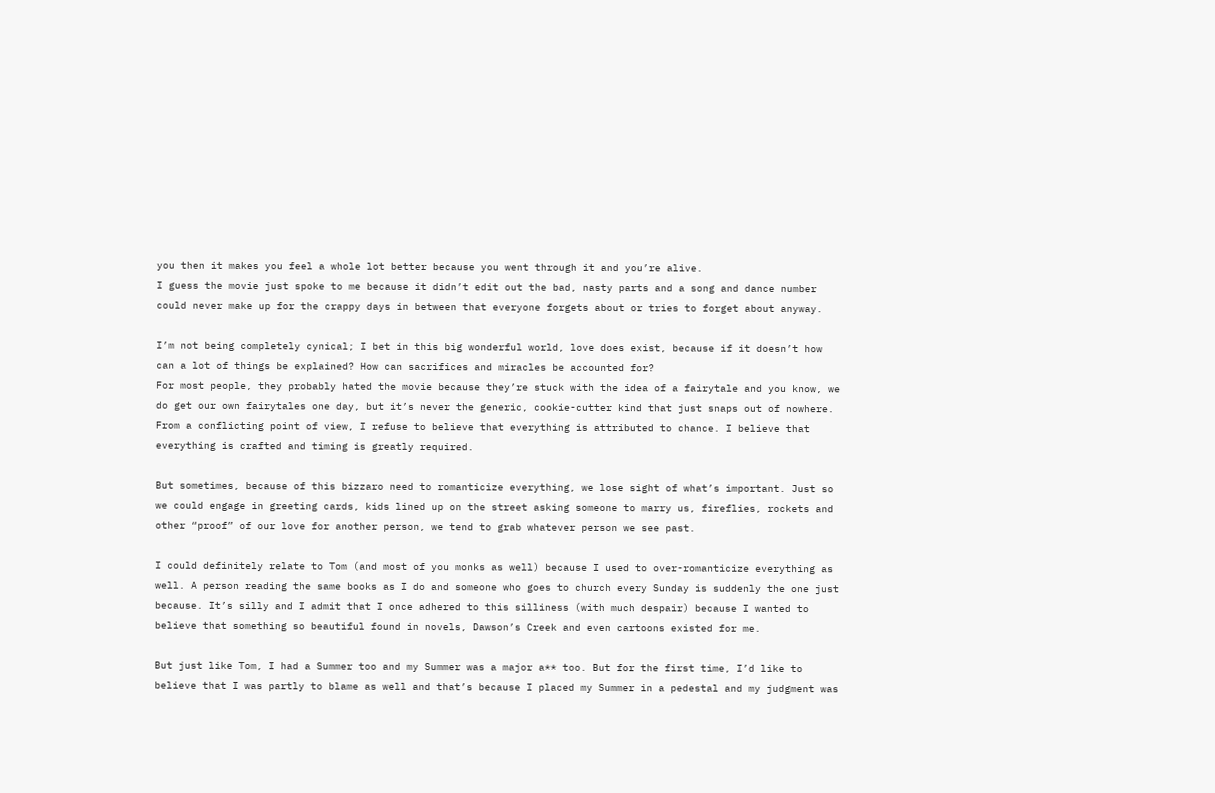you then it makes you feel a whole lot better because you went through it and you’re alive.
I guess the movie just spoke to me because it didn’t edit out the bad, nasty parts and a song and dance number could never make up for the crappy days in between that everyone forgets about or tries to forget about anyway.

I’m not being completely cynical; I bet in this big wonderful world, love does exist, because if it doesn’t how can a lot of things be explained? How can sacrifices and miracles be accounted for?
For most people, they probably hated the movie because they’re stuck with the idea of a fairytale and you know, we do get our own fairytales one day, but it’s never the generic, cookie-cutter kind that just snaps out of nowhere. From a conflicting point of view, I refuse to believe that everything is attributed to chance. I believe that everything is crafted and timing is greatly required.

But sometimes, because of this bizzaro need to romanticize everything, we lose sight of what’s important. Just so we could engage in greeting cards, kids lined up on the street asking someone to marry us, fireflies, rockets and other “proof” of our love for another person, we tend to grab whatever person we see past.

I could definitely relate to Tom (and most of you monks as well) because I used to over-romanticize everything as well. A person reading the same books as I do and someone who goes to church every Sunday is suddenly the one just because. It’s silly and I admit that I once adhered to this silliness (with much despair) because I wanted to believe that something so beautiful found in novels, Dawson’s Creek and even cartoons existed for me.

But just like Tom, I had a Summer too and my Summer was a major a** too. But for the first time, I’d like to believe that I was partly to blame as well and that’s because I placed my Summer in a pedestal and my judgment was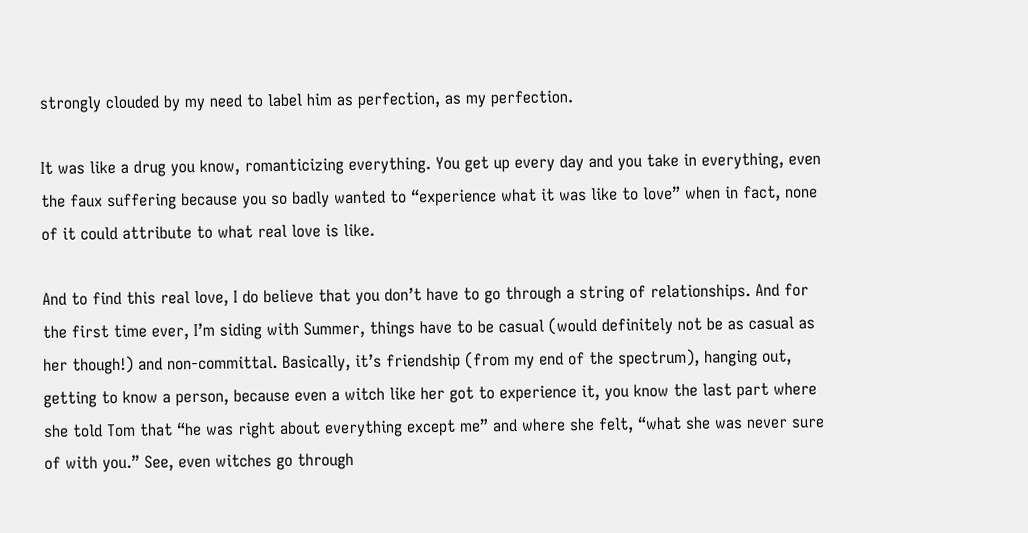strongly clouded by my need to label him as perfection, as my perfection.

It was like a drug you know, romanticizing everything. You get up every day and you take in everything, even the faux suffering because you so badly wanted to “experience what it was like to love” when in fact, none of it could attribute to what real love is like.

And to find this real love, I do believe that you don’t have to go through a string of relationships. And for the first time ever, I’m siding with Summer, things have to be casual (would definitely not be as casual as her though!) and non-committal. Basically, it’s friendship (from my end of the spectrum), hanging out, getting to know a person, because even a witch like her got to experience it, you know the last part where she told Tom that “he was right about everything except me” and where she felt, “what she was never sure of with you.” See, even witches go through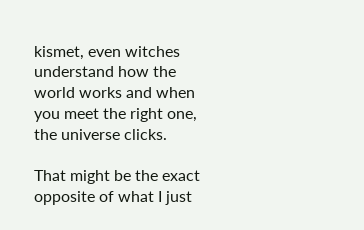kismet, even witches understand how the world works and when you meet the right one, the universe clicks.

That might be the exact opposite of what I just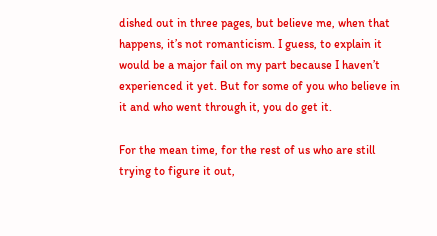dished out in three pages, but believe me, when that happens, it’s not romanticism. I guess, to explain it would be a major fail on my part because I haven’t experienced it yet. But for some of you who believe in it and who went through it, you do get it.

For the mean time, for the rest of us who are still trying to figure it out,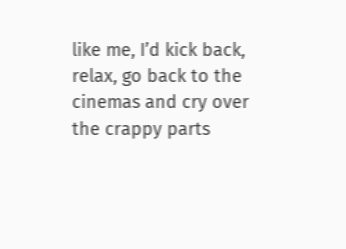like me, I’d kick back, relax, go back to the cinemas and cry over the crappy parts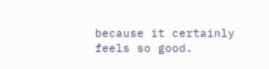because it certainly feels so good.